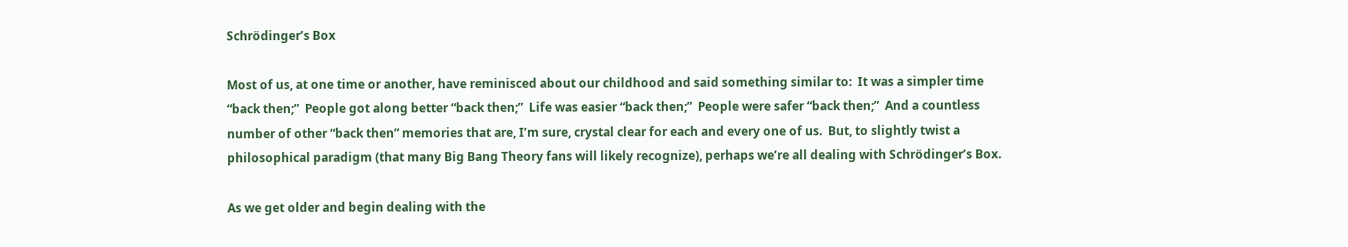Schrödinger’s Box

Most of us, at one time or another, have reminisced about our childhood and said something similar to:  It was a simpler time “back then;”  People got along better “back then;”  Life was easier “back then;”  People were safer “back then;”  And a countless number of other “back then” memories that are, I’m sure, crystal clear for each and every one of us.  But, to slightly twist a philosophical paradigm (that many Big Bang Theory fans will likely recognize), perhaps we’re all dealing with Schrödinger’s Box.

As we get older and begin dealing with the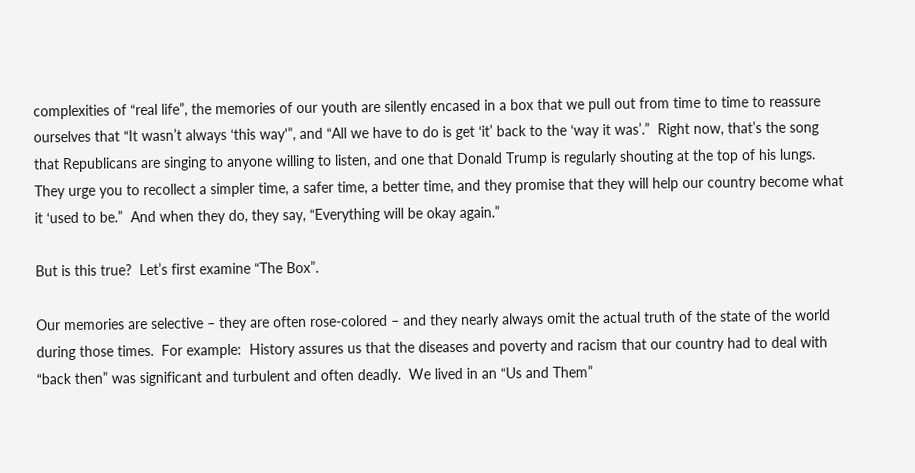complexities of “real life”, the memories of our youth are silently encased in a box that we pull out from time to time to reassure ourselves that “It wasn’t always ‘this way'”, and “All we have to do is get ‘it’ back to the ‘way it was’.”  Right now, that’s the song that Republicans are singing to anyone willing to listen, and one that Donald Trump is regularly shouting at the top of his lungs.  They urge you to recollect a simpler time, a safer time, a better time, and they promise that they will help our country become what it ‘used to be.”  And when they do, they say, “Everything will be okay again.”

But is this true?  Let’s first examine “The Box”.

Our memories are selective – they are often rose-colored – and they nearly always omit the actual truth of the state of the world during those times.  For example:  History assures us that the diseases and poverty and racism that our country had to deal with “back then” was significant and turbulent and often deadly.  We lived in an “Us and Them”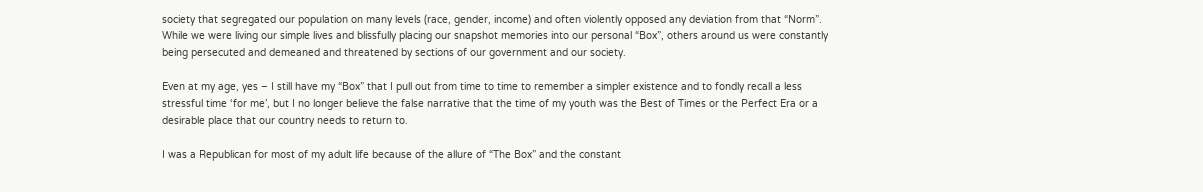society that segregated our population on many levels (race, gender, income) and often violently opposed any deviation from that “Norm”.  While we were living our simple lives and blissfully placing our snapshot memories into our personal “Box”, others around us were constantly being persecuted and demeaned and threatened by sections of our government and our society.

Even at my age, yes – I still have my “Box” that I pull out from time to time to remember a simpler existence and to fondly recall a less stressful time ‘for me’, but I no longer believe the false narrative that the time of my youth was the Best of Times or the Perfect Era or a desirable place that our country needs to return to.

I was a Republican for most of my adult life because of the allure of “The Box” and the constant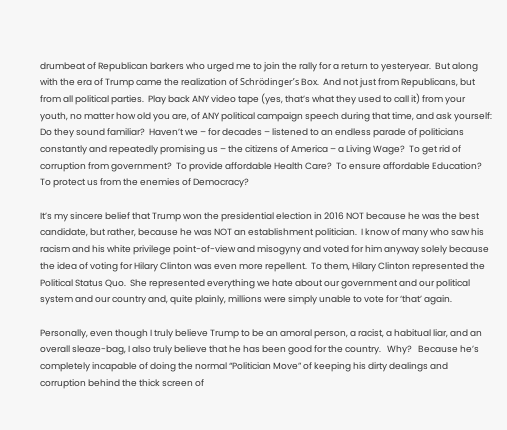drumbeat of Republican barkers who urged me to join the rally for a return to yesteryear.  But along with the era of Trump came the realization of Schrödinger’s Box.  And not just from Republicans, but from all political parties.  Play back ANY video tape (yes, that’s what they used to call it) from your youth, no matter how old you are, of ANY political campaign speech during that time, and ask yourself: Do they sound familiar?  Haven’t we – for decades – listened to an endless parade of politicians constantly and repeatedly promising us – the citizens of America – a Living Wage?  To get rid of corruption from government?  To provide affordable Health Care?  To ensure affordable Education?  To protect us from the enemies of Democracy?

It’s my sincere belief that Trump won the presidential election in 2016 NOT because he was the best candidate, but rather, because he was NOT an establishment politician.  I know of many who saw his racism and his white privilege point-of-view and misogyny and voted for him anyway solely because the idea of voting for Hilary Clinton was even more repellent.  To them, Hilary Clinton represented the Political Status Quo.  She represented everything we hate about our government and our political system and our country and, quite plainly, millions were simply unable to vote for ‘that’ again.

Personally, even though I truly believe Trump to be an amoral person, a racist, a habitual liar, and an overall sleaze-bag, I also truly believe that he has been good for the country.   Why?   Because he’s completely incapable of doing the normal “Politician Move” of keeping his dirty dealings and corruption behind the thick screen of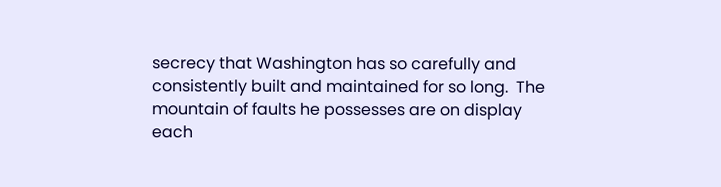secrecy that Washington has so carefully and consistently built and maintained for so long.  The mountain of faults he possesses are on display each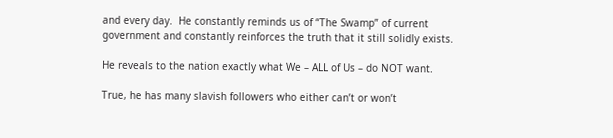and every day.  He constantly reminds us of “The Swamp” of current government and constantly reinforces the truth that it still solidly exists.

He reveals to the nation exactly what We – ALL of Us – do NOT want.

True, he has many slavish followers who either can’t or won’t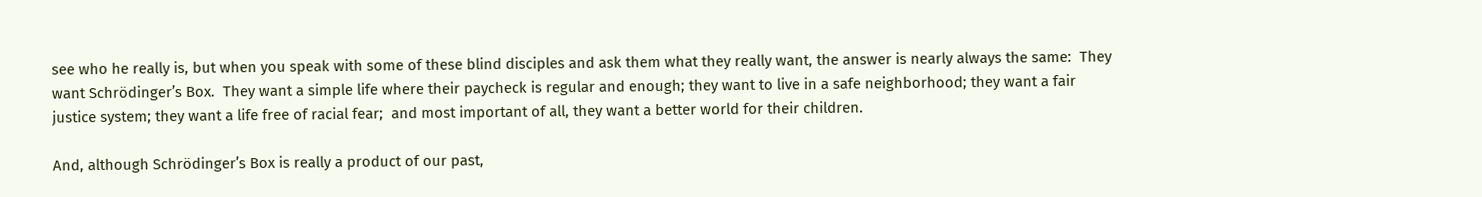see who he really is, but when you speak with some of these blind disciples and ask them what they really want, the answer is nearly always the same:  They want Schrödinger’s Box.  They want a simple life where their paycheck is regular and enough; they want to live in a safe neighborhood; they want a fair justice system; they want a life free of racial fear;  and most important of all, they want a better world for their children.

And, although Schrödinger’s Box is really a product of our past,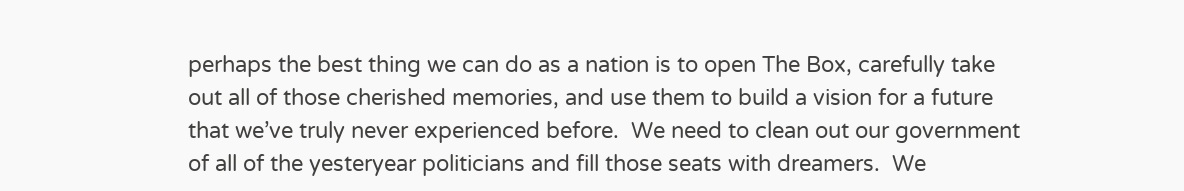perhaps the best thing we can do as a nation is to open The Box, carefully take out all of those cherished memories, and use them to build a vision for a future that we’ve truly never experienced before.  We need to clean out our government of all of the yesteryear politicians and fill those seats with dreamers.  We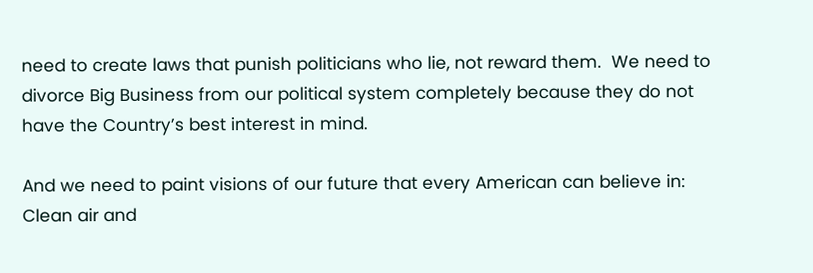need to create laws that punish politicians who lie, not reward them.  We need to divorce Big Business from our political system completely because they do not have the Country’s best interest in mind.

And we need to paint visions of our future that every American can believe in: Clean air and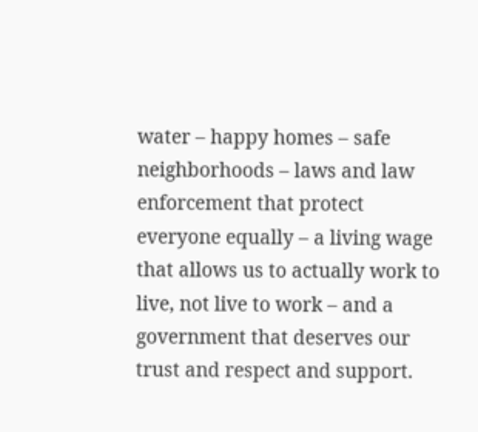water – happy homes – safe neighborhoods – laws and law enforcement that protect everyone equally – a living wage that allows us to actually work to live, not live to work – and a government that deserves our trust and respect and support.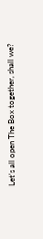Let’s all open The Box together, shall we?